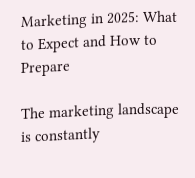Marketing in 2025: What to Expect and How to Prepare

The marketing landscape is constantly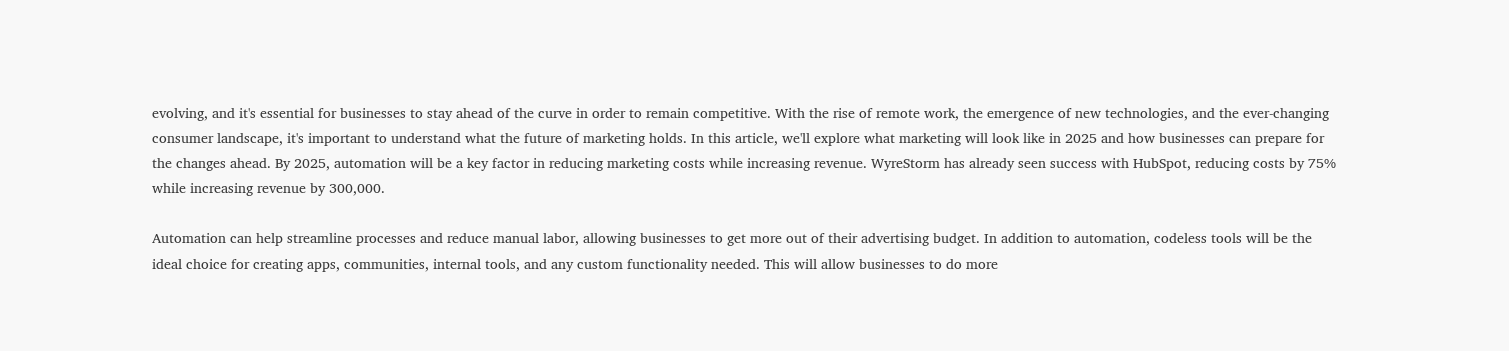evolving, and it's essential for businesses to stay ahead of the curve in order to remain competitive. With the rise of remote work, the emergence of new technologies, and the ever-changing consumer landscape, it's important to understand what the future of marketing holds. In this article, we'll explore what marketing will look like in 2025 and how businesses can prepare for the changes ahead. By 2025, automation will be a key factor in reducing marketing costs while increasing revenue. WyreStorm has already seen success with HubSpot, reducing costs by 75% while increasing revenue by 300,000.

Automation can help streamline processes and reduce manual labor, allowing businesses to get more out of their advertising budget. In addition to automation, codeless tools will be the ideal choice for creating apps, communities, internal tools, and any custom functionality needed. This will allow businesses to do more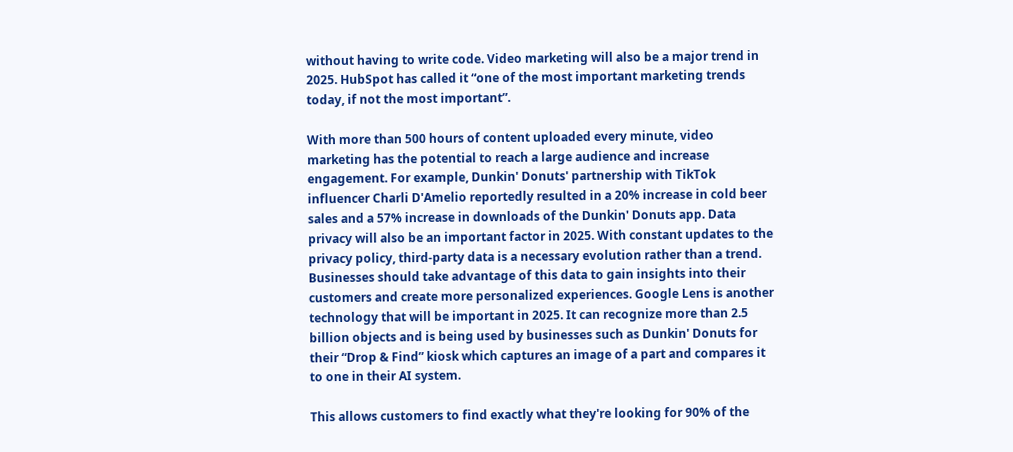without having to write code. Video marketing will also be a major trend in 2025. HubSpot has called it “one of the most important marketing trends today, if not the most important”.

With more than 500 hours of content uploaded every minute, video marketing has the potential to reach a large audience and increase engagement. For example, Dunkin' Donuts' partnership with TikTok influencer Charli D'Amelio reportedly resulted in a 20% increase in cold beer sales and a 57% increase in downloads of the Dunkin' Donuts app. Data privacy will also be an important factor in 2025. With constant updates to the privacy policy, third-party data is a necessary evolution rather than a trend. Businesses should take advantage of this data to gain insights into their customers and create more personalized experiences. Google Lens is another technology that will be important in 2025. It can recognize more than 2.5 billion objects and is being used by businesses such as Dunkin' Donuts for their “Drop & Find” kiosk which captures an image of a part and compares it to one in their AI system.

This allows customers to find exactly what they're looking for 90% of the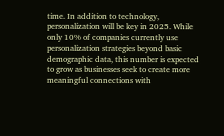time. In addition to technology, personalization will be key in 2025. While only 10% of companies currently use personalization strategies beyond basic demographic data, this number is expected to grow as businesses seek to create more meaningful connections with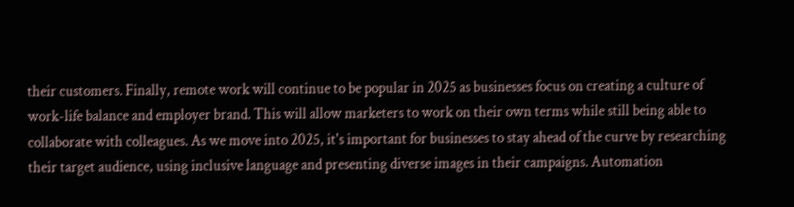their customers. Finally, remote work will continue to be popular in 2025 as businesses focus on creating a culture of work-life balance and employer brand. This will allow marketers to work on their own terms while still being able to collaborate with colleagues. As we move into 2025, it's important for businesses to stay ahead of the curve by researching their target audience, using inclusive language and presenting diverse images in their campaigns. Automation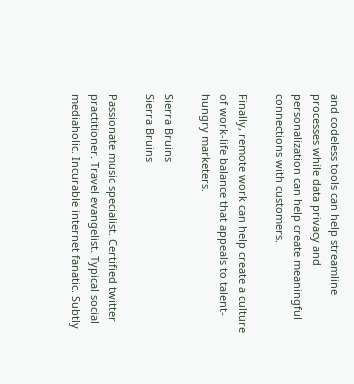and codeless tools can help streamline processes while data privacy and personalization can help create meaningful connections with customers.

Finally, remote work can help create a culture of work-life balance that appeals to talent-hungry marketers.

Sierra Bruins
Sierra Bruins

Passionate music specialist. Certified twitter practitioner. Travel evangelist. Typical social mediaholic. Incurable internet fanatic. Subtly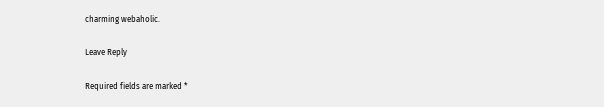charming webaholic.

Leave Reply

Required fields are marked *